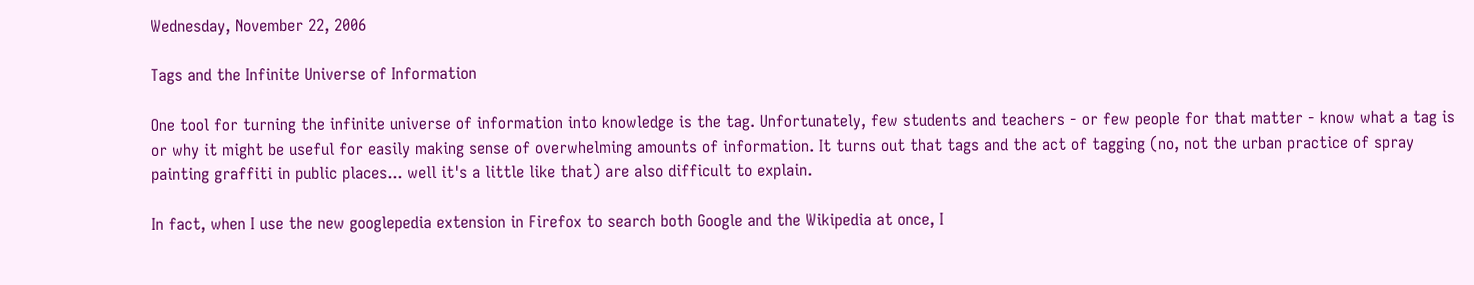Wednesday, November 22, 2006

Tags and the Infinite Universe of Information

One tool for turning the infinite universe of information into knowledge is the tag. Unfortunately, few students and teachers - or few people for that matter - know what a tag is or why it might be useful for easily making sense of overwhelming amounts of information. It turns out that tags and the act of tagging (no, not the urban practice of spray painting graffiti in public places... well it's a little like that) are also difficult to explain.

In fact, when I use the new googlepedia extension in Firefox to search both Google and the Wikipedia at once, I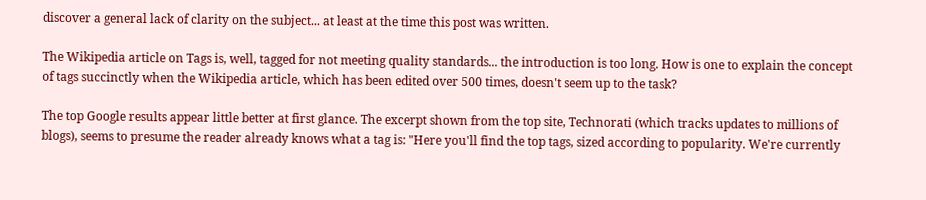discover a general lack of clarity on the subject... at least at the time this post was written.

The Wikipedia article on Tags is, well, tagged for not meeting quality standards... the introduction is too long. How is one to explain the concept of tags succinctly when the Wikipedia article, which has been edited over 500 times, doesn't seem up to the task?

The top Google results appear little better at first glance. The excerpt shown from the top site, Technorati (which tracks updates to millions of blogs), seems to presume the reader already knows what a tag is: "Here you'll find the top tags, sized according to popularity. We're currently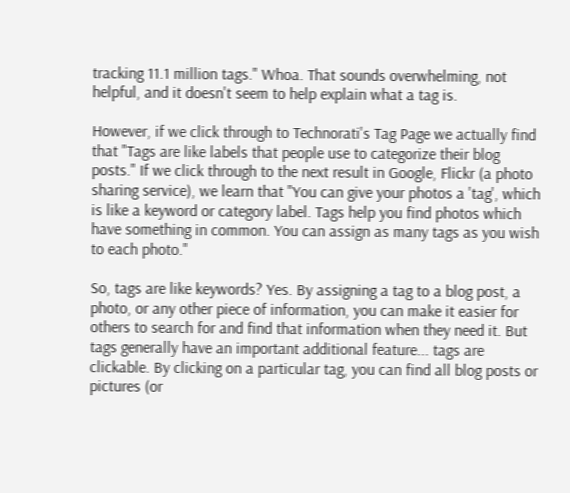tracking 11.1 million tags." Whoa. That sounds overwhelming, not helpful, and it doesn't seem to help explain what a tag is.

However, if we click through to Technorati's Tag Page we actually find that "Tags are like labels that people use to categorize their blog posts." If we click through to the next result in Google, Flickr (a photo sharing service), we learn that "You can give your photos a 'tag', which is like a keyword or category label. Tags help you find photos which have something in common. You can assign as many tags as you wish to each photo."

So, tags are like keywords? Yes. By assigning a tag to a blog post, a photo, or any other piece of information, you can make it easier for others to search for and find that information when they need it. But tags generally have an important additional feature... tags are clickable. By clicking on a particular tag, you can find all blog posts or pictures (or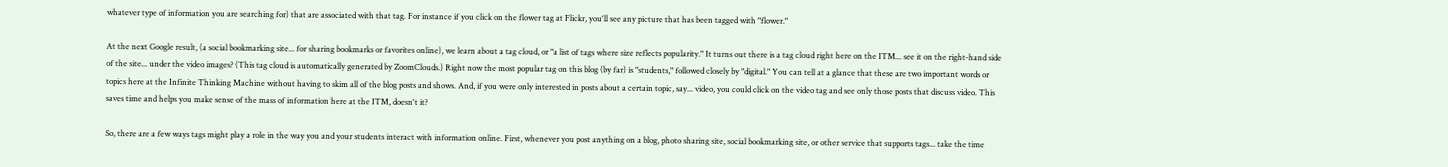whatever type of information you are searching for) that are associated with that tag. For instance if you click on the flower tag at Flickr, you'll see any picture that has been tagged with "flower."

At the next Google result, (a social bookmarking site... for sharing bookmarks or favorites online), we learn about a tag cloud, or "a list of tags where size reflects popularity." It turns out there is a tag cloud right here on the ITM... see it on the right-hand side of the site... under the video images? (This tag cloud is automatically generated by ZoomClouds.) Right now the most popular tag on this blog (by far) is "students," followed closely by "digital." You can tell at a glance that these are two important words or topics here at the Infinite Thinking Machine without having to skim all of the blog posts and shows. And, if you were only interested in posts about a certain topic, say... video, you could click on the video tag and see only those posts that discuss video. This saves time and helps you make sense of the mass of information here at the ITM, doesn't it?

So, there are a few ways tags might play a role in the way you and your students interact with information online. First, whenever you post anything on a blog, photo sharing site, social bookmarking site, or other service that supports tags... take the time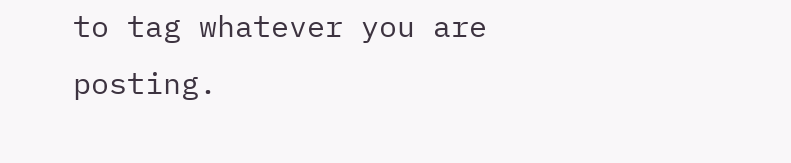to tag whatever you are posting.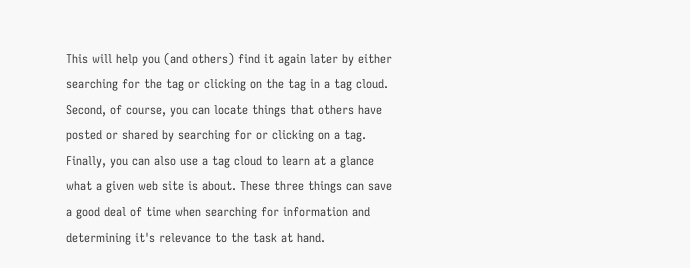This will help you (and others) find it again later by either searching for the tag or clicking on the tag in a tag cloud. Second, of course, you can locate things that others have posted or shared by searching for or clicking on a tag. Finally, you can also use a tag cloud to learn at a glance what a given web site is about. These three things can save a good deal of time when searching for information and determining it's relevance to the task at hand.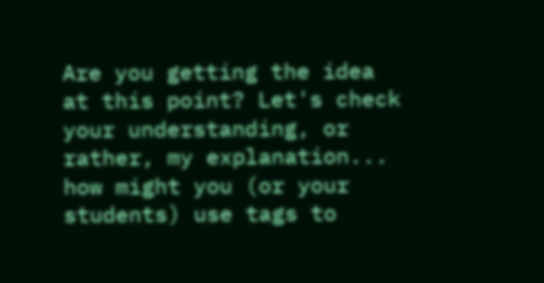Are you getting the idea at this point? Let's check your understanding, or rather, my explanation... how might you (or your students) use tags to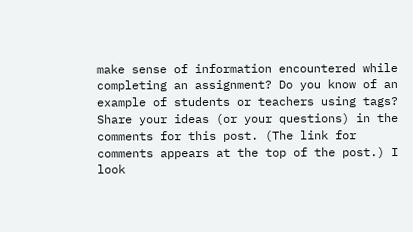make sense of information encountered while completing an assignment? Do you know of an example of students or teachers using tags? Share your ideas (or your questions) in the comments for this post. (The link for comments appears at the top of the post.) I look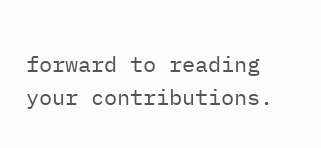forward to reading your contributions.